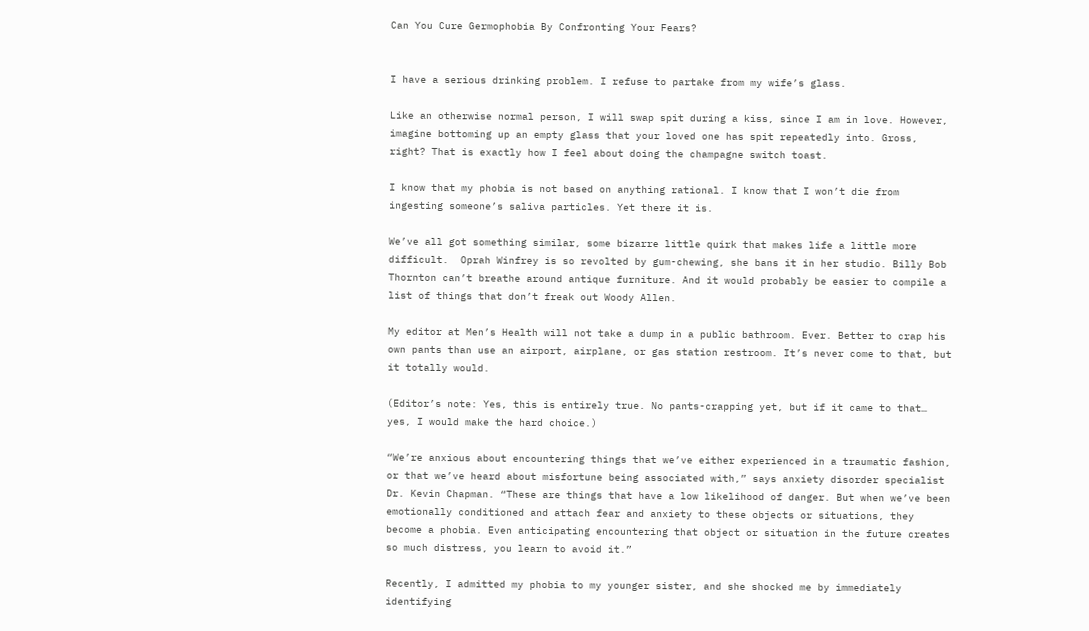Can You Cure Germophobia By Confronting Your Fears?


I have a serious drinking problem. I refuse to partake from my wife’s glass.

Like an otherwise normal person, I will swap spit during a kiss, since I am in love. However, imagine bottoming up an empty glass that your loved one has spit repeatedly into. Gross, right? That is exactly how I feel about doing the champagne switch toast.

I know that my phobia is not based on anything rational. I know that I won’t die from ingesting someone’s saliva particles. Yet there it is.

We’ve all got something similar, some bizarre little quirk that makes life a little more difficult.  Oprah Winfrey is so revolted by gum-chewing, she bans it in her studio. Billy Bob Thornton can’t breathe around antique furniture. And it would probably be easier to compile a list of things that don’t freak out Woody Allen.

My editor at Men’s Health will not take a dump in a public bathroom. Ever. Better to crap his own pants than use an airport, airplane, or gas station restroom. It’s never come to that, but it totally would.

(Editor’s note: Yes, this is entirely true. No pants-crapping yet, but if it came to that… yes, I would make the hard choice.)

“We’re anxious about encountering things that we’ve either experienced in a traumatic fashion, or that we’ve heard about misfortune being associated with,” says anxiety disorder specialist Dr. Kevin Chapman. “These are things that have a low likelihood of danger. But when we’ve been emotionally conditioned and attach fear and anxiety to these objects or situations, they become a phobia. Even anticipating encountering that object or situation in the future creates so much distress, you learn to avoid it.”

Recently, I admitted my phobia to my younger sister, and she shocked me by immediately identifying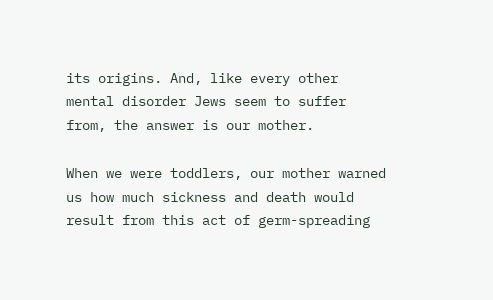its origins. And, like every other mental disorder Jews seem to suffer from, the answer is our mother.

When we were toddlers, our mother warned us how much sickness and death would result from this act of germ-spreading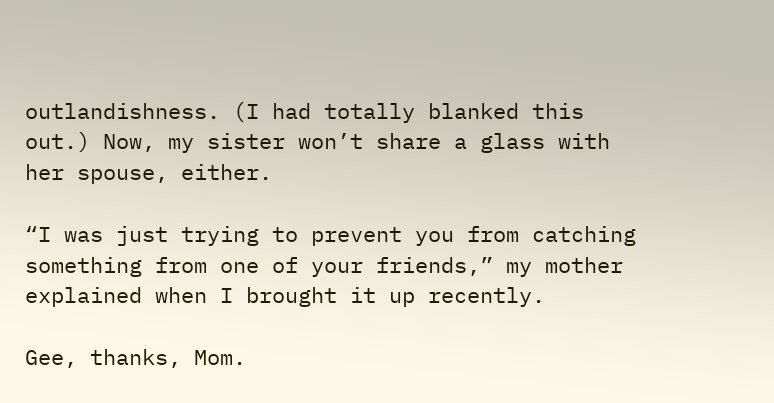outlandishness. (I had totally blanked this out.) Now, my sister won’t share a glass with her spouse, either.

“I was just trying to prevent you from catching something from one of your friends,” my mother explained when I brought it up recently.

Gee, thanks, Mom.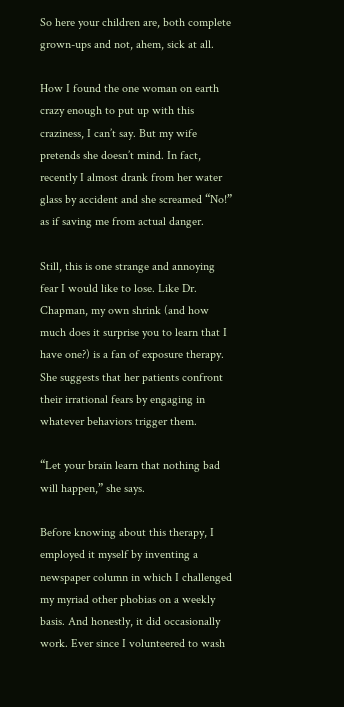So here your children are, both complete grown-ups and not, ahem, sick at all.

How I found the one woman on earth crazy enough to put up with this craziness, I can’t say. But my wife pretends she doesn’t mind. In fact, recently I almost drank from her water glass by accident and she screamed “No!” as if saving me from actual danger.

Still, this is one strange and annoying fear I would like to lose. Like Dr. Chapman, my own shrink (and how much does it surprise you to learn that I have one?) is a fan of exposure therapy. She suggests that her patients confront their irrational fears by engaging in whatever behaviors trigger them.

“Let your brain learn that nothing bad will happen,” she says.

Before knowing about this therapy, I employed it myself by inventing a newspaper column in which I challenged my myriad other phobias on a weekly basis. And honestly, it did occasionally work. Ever since I volunteered to wash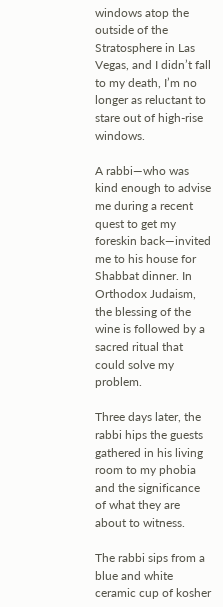windows atop the outside of the Stratosphere in Las Vegas, and I didn’t fall to my death, I’m no longer as reluctant to stare out of high-rise windows.

A rabbi—who was kind enough to advise me during a recent quest to get my foreskin back—invited me to his house for Shabbat dinner. In Orthodox Judaism, the blessing of the wine is followed by a sacred ritual that could solve my problem.

Three days later, the rabbi hips the guests gathered in his living room to my phobia and the significance of what they are about to witness.

The rabbi sips from a blue and white ceramic cup of kosher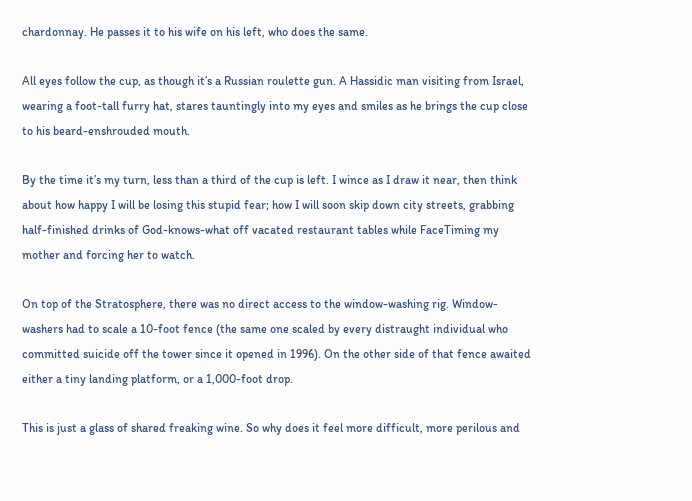chardonnay. He passes it to his wife on his left, who does the same.

All eyes follow the cup, as though it’s a Russian roulette gun. A Hassidic man visiting from Israel, wearing a foot-tall furry hat, stares tauntingly into my eyes and smiles as he brings the cup close to his beard-enshrouded mouth.

By the time it’s my turn, less than a third of the cup is left. I wince as I draw it near, then think about how happy I will be losing this stupid fear; how I will soon skip down city streets, grabbing half-finished drinks of God-knows-what off vacated restaurant tables while FaceTiming my mother and forcing her to watch.

On top of the Stratosphere, there was no direct access to the window-washing rig. Window-washers had to scale a 10-foot fence (the same one scaled by every distraught individual who committed suicide off the tower since it opened in 1996). On the other side of that fence awaited either a tiny landing platform, or a 1,000-foot drop.

This is just a glass of shared freaking wine. So why does it feel more difficult, more perilous and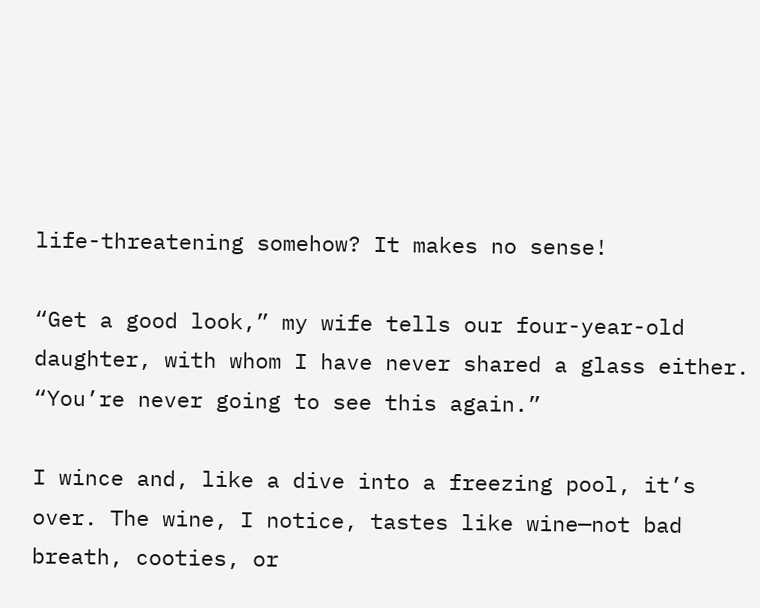life-threatening somehow? It makes no sense!

“Get a good look,” my wife tells our four-year-old daughter, with whom I have never shared a glass either. “You’re never going to see this again.”

I wince and, like a dive into a freezing pool, it’s over. The wine, I notice, tastes like wine—not bad breath, cooties, or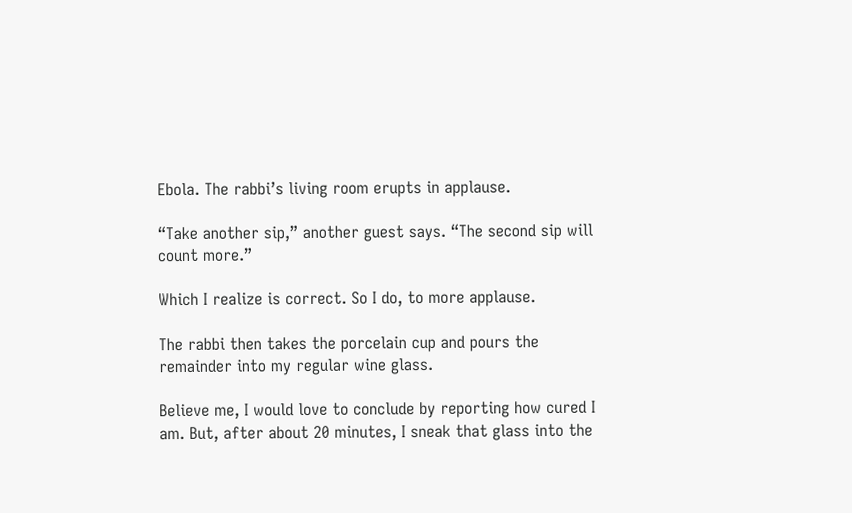Ebola. The rabbi’s living room erupts in applause.

“Take another sip,” another guest says. “The second sip will count more.”

Which I realize is correct. So I do, to more applause.

The rabbi then takes the porcelain cup and pours the remainder into my regular wine glass.

Believe me, I would love to conclude by reporting how cured I am. But, after about 20 minutes, I sneak that glass into the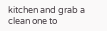kitchen and grab a clean one to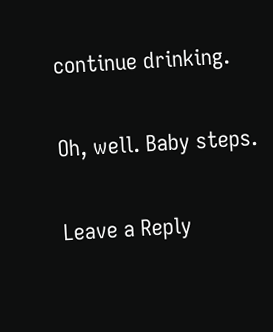continue drinking.

Oh, well. Baby steps.

Leave a Reply